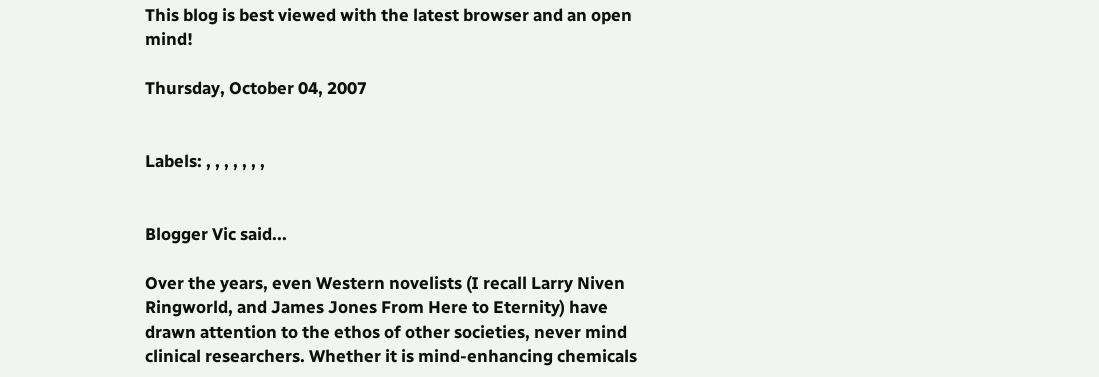This blog is best viewed with the latest browser and an open mind!

Thursday, October 04, 2007


Labels: , , , , , , ,


Blogger Vic said...

Over the years, even Western novelists (I recall Larry Niven Ringworld, and James Jones From Here to Eternity) have drawn attention to the ethos of other societies, never mind clinical researchers. Whether it is mind-enhancing chemicals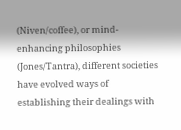(Niven/coffee), or mind-enhancing philosophies (Jones/Tantra), different societies have evolved ways of establishing their dealings with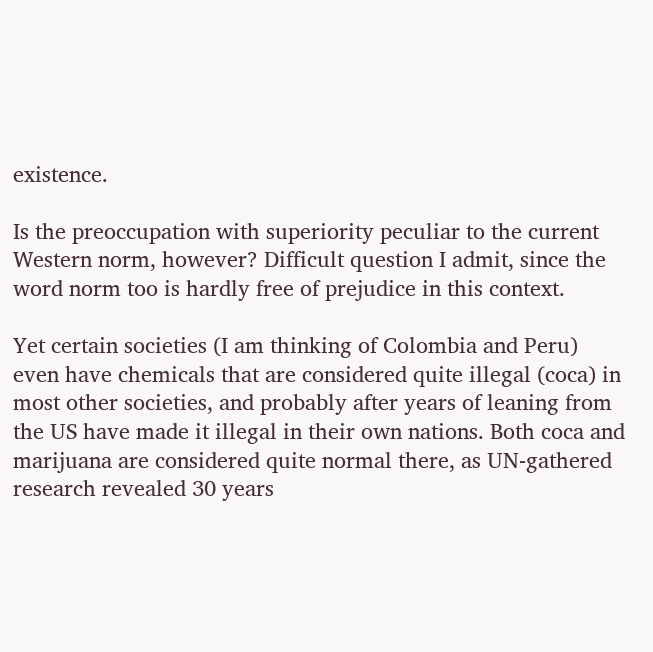existence.

Is the preoccupation with superiority peculiar to the current Western norm, however? Difficult question I admit, since the word norm too is hardly free of prejudice in this context.

Yet certain societies (I am thinking of Colombia and Peru) even have chemicals that are considered quite illegal (coca) in most other societies, and probably after years of leaning from the US have made it illegal in their own nations. Both coca and marijuana are considered quite normal there, as UN-gathered research revealed 30 years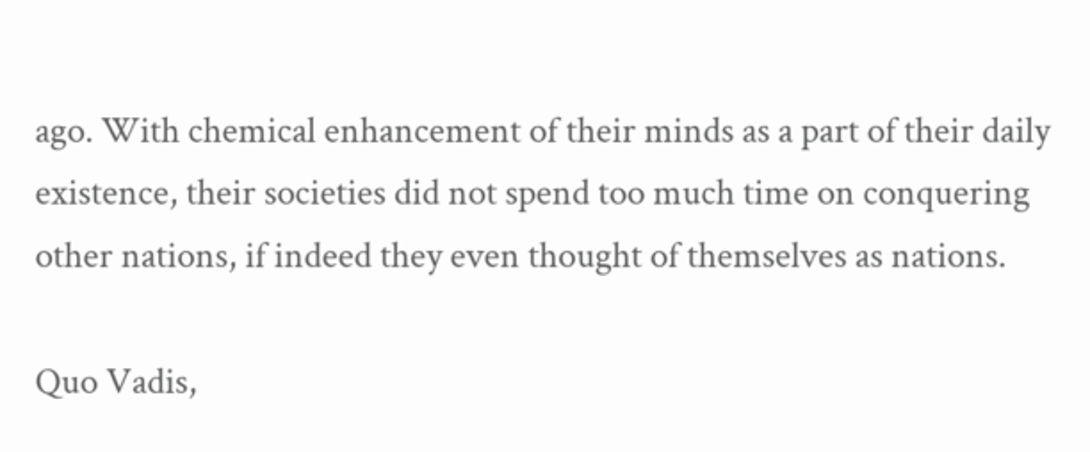ago. With chemical enhancement of their minds as a part of their daily existence, their societies did not spend too much time on conquering other nations, if indeed they even thought of themselves as nations.

Quo Vadis,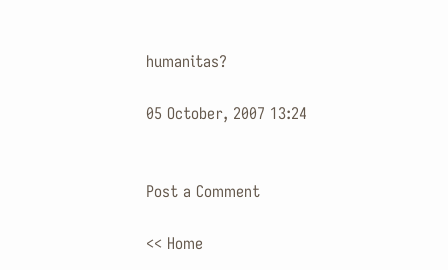humanitas?

05 October, 2007 13:24


Post a Comment

<< Home